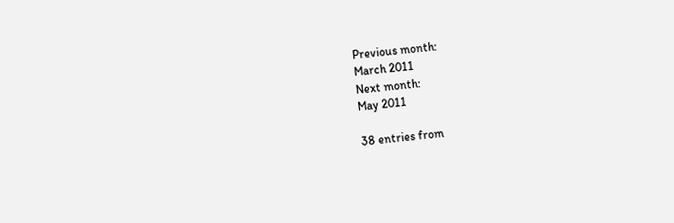Previous month:
March 2011
Next month:
May 2011

38 entries from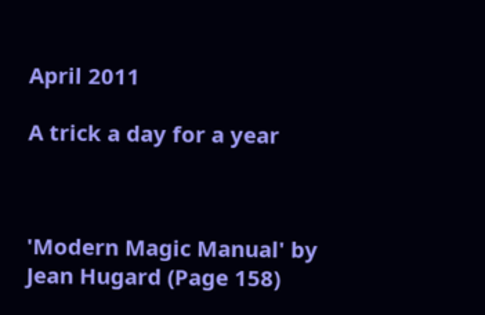April 2011

A trick a day for a year



'Modern Magic Manual' by Jean Hugard (Page 158)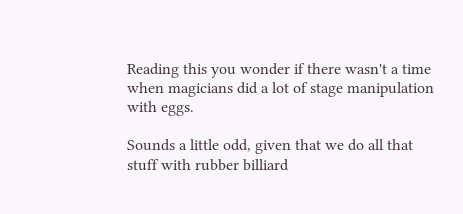Reading this you wonder if there wasn't a time when magicians did a lot of stage manipulation with eggs.

Sounds a little odd, given that we do all that stuff with rubber billiard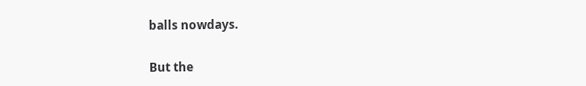balls nowdays.

But the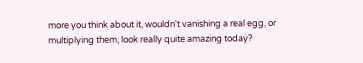more you think about it, wouldn't vanishing a real egg, or multiplying them, look really quite amazing today?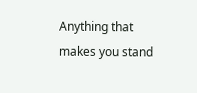Anything that makes you stand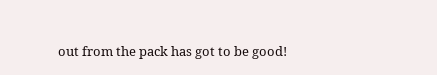out from the pack has got to be good!